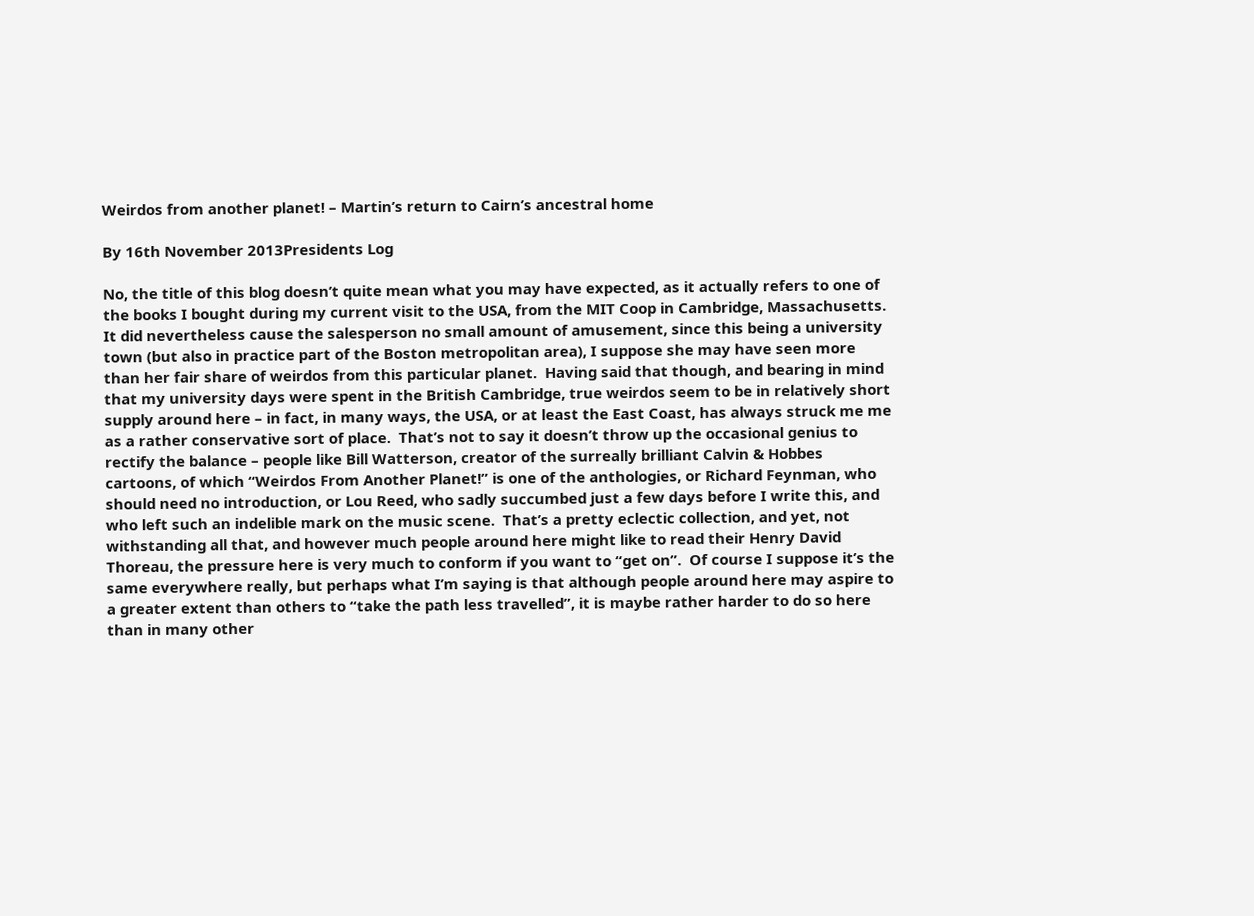Weirdos from another planet! – Martin’s return to Cairn’s ancestral home

By 16th November 2013Presidents Log

No, the title of this blog doesn’t quite mean what you may have expected, as it actually refers to one of the books I bought during my current visit to the USA, from the MIT Coop in Cambridge, Massachusetts.  It did nevertheless cause the salesperson no small amount of amusement, since this being a university town (but also in practice part of the Boston metropolitan area), I suppose she may have seen more than her fair share of weirdos from this particular planet.  Having said that though, and bearing in mind that my university days were spent in the British Cambridge, true weirdos seem to be in relatively short supply around here – in fact, in many ways, the USA, or at least the East Coast, has always struck me me as a rather conservative sort of place.  That’s not to say it doesn’t throw up the occasional genius to rectify the balance – people like Bill Watterson, creator of the surreally brilliant Calvin & Hobbes cartoons, of which “Weirdos From Another Planet!” is one of the anthologies, or Richard Feynman, who should need no introduction, or Lou Reed, who sadly succumbed just a few days before I write this, and who left such an indelible mark on the music scene.  That’s a pretty eclectic collection, and yet, not withstanding all that, and however much people around here might like to read their Henry David Thoreau, the pressure here is very much to conform if you want to “get on”.  Of course I suppose it’s the same everywhere really, but perhaps what I’m saying is that although people around here may aspire to a greater extent than others to “take the path less travelled”, it is maybe rather harder to do so here than in many other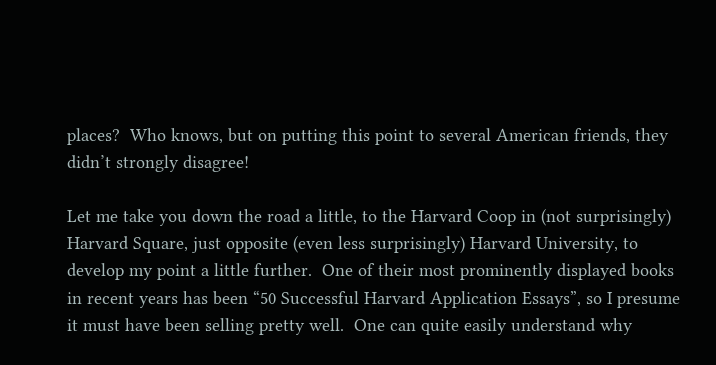places?  Who knows, but on putting this point to several American friends, they didn’t strongly disagree!

Let me take you down the road a little, to the Harvard Coop in (not surprisingly) Harvard Square, just opposite (even less surprisingly) Harvard University, to develop my point a little further.  One of their most prominently displayed books in recent years has been “50 Successful Harvard Application Essays”, so I presume it must have been selling pretty well.  One can quite easily understand why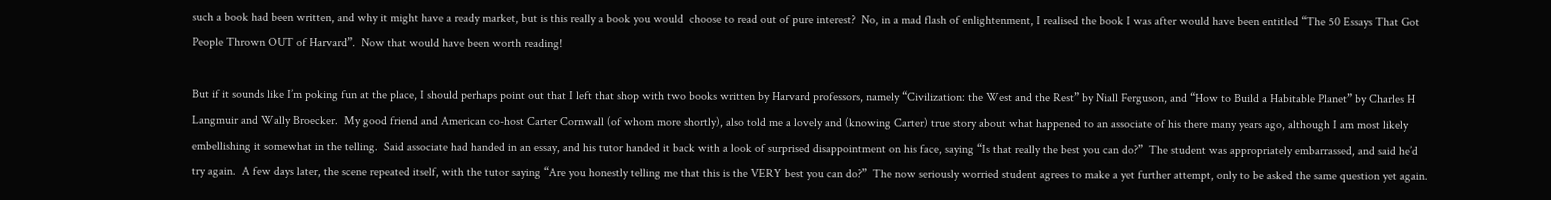such a book had been written, and why it might have a ready market, but is this really a book you would  choose to read out of pure interest?  No, in a mad flash of enlightenment, I realised the book I was after would have been entitled “The 50 Essays That Got People Thrown OUT of Harvard”.  Now that would have been worth reading!

But if it sounds like I’m poking fun at the place, I should perhaps point out that I left that shop with two books written by Harvard professors, namely “Civilization: the West and the Rest” by Niall Ferguson, and “How to Build a Habitable Planet” by Charles H Langmuir and Wally Broecker.  My good friend and American co-host Carter Cornwall (of whom more shortly), also told me a lovely and (knowing Carter) true story about what happened to an associate of his there many years ago, although I am most likely embellishing it somewhat in the telling.  Said associate had handed in an essay, and his tutor handed it back with a look of surprised disappointment on his face, saying “Is that really the best you can do?”  The student was appropriately embarrassed, and said he’d try again.  A few days later, the scene repeated itself, with the tutor saying “Are you honestly telling me that this is the VERY best you can do?”  The now seriously worried student agrees to make a yet further attempt, only to be asked the same question yet again.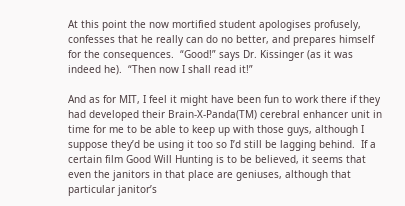At this point the now mortified student apologises profusely, confesses that he really can do no better, and prepares himself for the consequences.  “Good!” says Dr. Kissinger (as it was indeed he).  “Then now I shall read it!”

And as for MIT, I feel it might have been fun to work there if they had developed their Brain-X-Panda(TM) cerebral enhancer unit in time for me to be able to keep up with those guys, although I suppose they’d be using it too so I’d still be lagging behind.  If a certain film Good Will Hunting is to be believed, it seems that even the janitors in that place are geniuses, although that particular janitor’s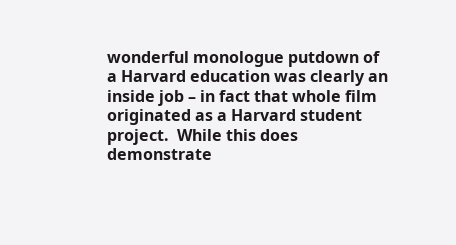wonderful monologue putdown of a Harvard education was clearly an inside job – in fact that whole film originated as a Harvard student project.  While this does demonstrate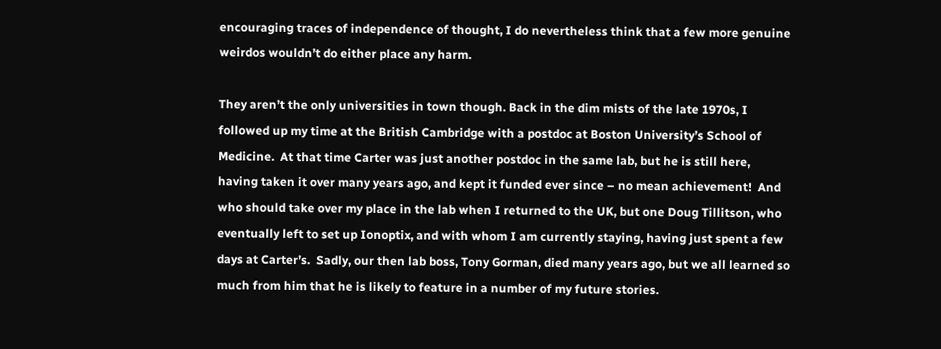encouraging traces of independence of thought, I do nevertheless think that a few more genuine weirdos wouldn’t do either place any harm.

They aren’t the only universities in town though. Back in the dim mists of the late 1970s, I followed up my time at the British Cambridge with a postdoc at Boston University’s School of Medicine.  At that time Carter was just another postdoc in the same lab, but he is still here, having taken it over many years ago, and kept it funded ever since – no mean achievement!  And who should take over my place in the lab when I returned to the UK, but one Doug Tillitson, who eventually left to set up Ionoptix, and with whom I am currently staying, having just spent a few days at Carter’s.  Sadly, our then lab boss, Tony Gorman, died many years ago, but we all learned so much from him that he is likely to feature in a number of my future stories.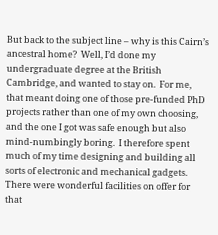But back to the subject line – why is this Cairn’s ancestral home?  Well, I’d done my undergraduate degree at the British Cambridge, and wanted to stay on.  For me, that meant doing one of those pre-funded PhD projects rather than one of my own choosing, and the one I got was safe enough but also mind-numbingly boring.  I therefore spent much of my time designing and building all sorts of electronic and mechanical gadgets.  There were wonderful facilities on offer for that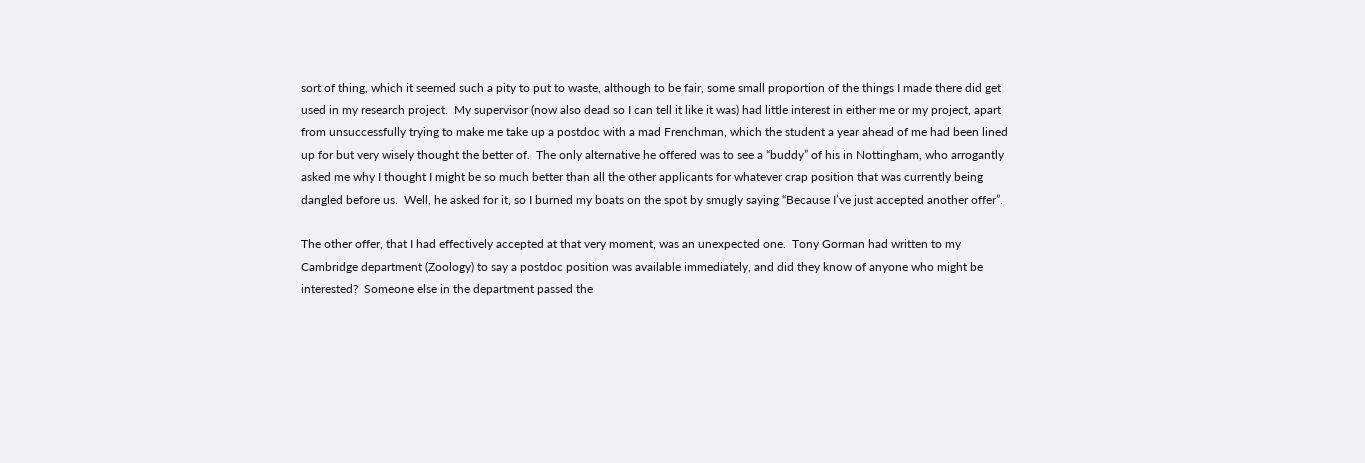sort of thing, which it seemed such a pity to put to waste, although to be fair, some small proportion of the things I made there did get used in my research project.  My supervisor (now also dead so I can tell it like it was) had little interest in either me or my project, apart from unsuccessfully trying to make me take up a postdoc with a mad Frenchman, which the student a year ahead of me had been lined up for but very wisely thought the better of.  The only alternative he offered was to see a “buddy” of his in Nottingham, who arrogantly asked me why I thought I might be so much better than all the other applicants for whatever crap position that was currently being dangled before us.  Well, he asked for it, so I burned my boats on the spot by smugly saying “Because I’ve just accepted another offer”.

The other offer, that I had effectively accepted at that very moment, was an unexpected one.  Tony Gorman had written to my Cambridge department (Zoology) to say a postdoc position was available immediately, and did they know of anyone who might be interested?  Someone else in the department passed the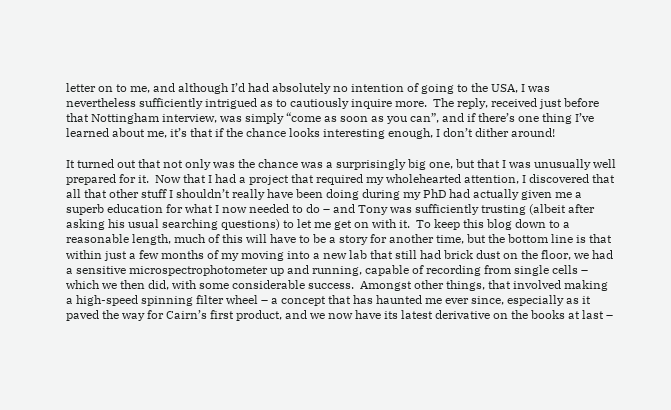letter on to me, and although I’d had absolutely no intention of going to the USA, I was nevertheless sufficiently intrigued as to cautiously inquire more.  The reply, received just before that Nottingham interview, was simply “come as soon as you can”, and if there’s one thing I’ve learned about me, it’s that if the chance looks interesting enough, I don’t dither around!

It turned out that not only was the chance was a surprisingly big one, but that I was unusually well prepared for it.  Now that I had a project that required my wholehearted attention, I discovered that all that other stuff I shouldn’t really have been doing during my PhD had actually given me a superb education for what I now needed to do – and Tony was sufficiently trusting (albeit after asking his usual searching questions) to let me get on with it.  To keep this blog down to a reasonable length, much of this will have to be a story for another time, but the bottom line is that within just a few months of my moving into a new lab that still had brick dust on the floor, we had a sensitive microspectrophotometer up and running, capable of recording from single cells – which we then did, with some considerable success.  Amongst other things, that involved making a high-speed spinning filter wheel – a concept that has haunted me ever since, especially as it paved the way for Cairn’s first product, and we now have its latest derivative on the books at last –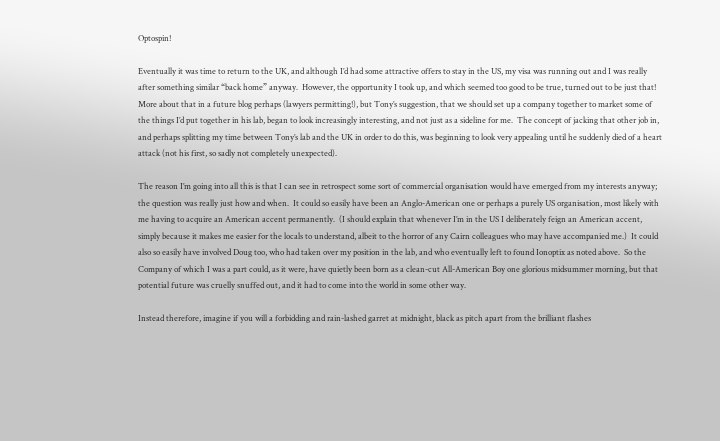Optospin!

Eventually it was time to return to the UK, and although I’d had some attractive offers to stay in the US, my visa was running out and I was really after something similar “back home” anyway.  However, the opportunity I took up, and which seemed too good to be true, turned out to be just that!  More about that in a future blog perhaps (lawyers permitting!), but Tony’s suggestion, that we should set up a company together to market some of the things I’d put together in his lab, began to look increasingly interesting, and not just as a sideline for me.  The concept of jacking that other job in, and perhaps splitting my time between Tony’s lab and the UK in order to do this, was beginning to look very appealing until he suddenly died of a heart attack (not his first, so sadly not completely unexpected).

The reason I’m going into all this is that I can see in retrospect some sort of commercial organisation would have emerged from my interests anyway; the question was really just how and when.  It could so easily have been an Anglo-American one or perhaps a purely US organisation, most likely with me having to acquire an American accent permanently.  (I should explain that whenever I’m in the US I deliberately feign an American accent, simply because it makes me easier for the locals to understand, albeit to the horror of any Cairn colleagues who may have accompanied me.)  It could also so easily have involved Doug too, who had taken over my position in the lab, and who eventually left to found Ionoptix as noted above.  So the Company of which I was a part could, as it were, have quietly been born as a clean-cut All-American Boy one glorious midsummer morning, but that potential future was cruelly snuffed out, and it had to come into the world in some other way.

Instead therefore, imagine if you will a forbidding and rain-lashed garret at midnight, black as pitch apart from the brilliant flashes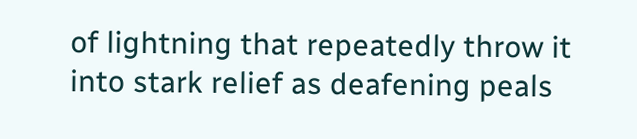of lightning that repeatedly throw it into stark relief as deafening peals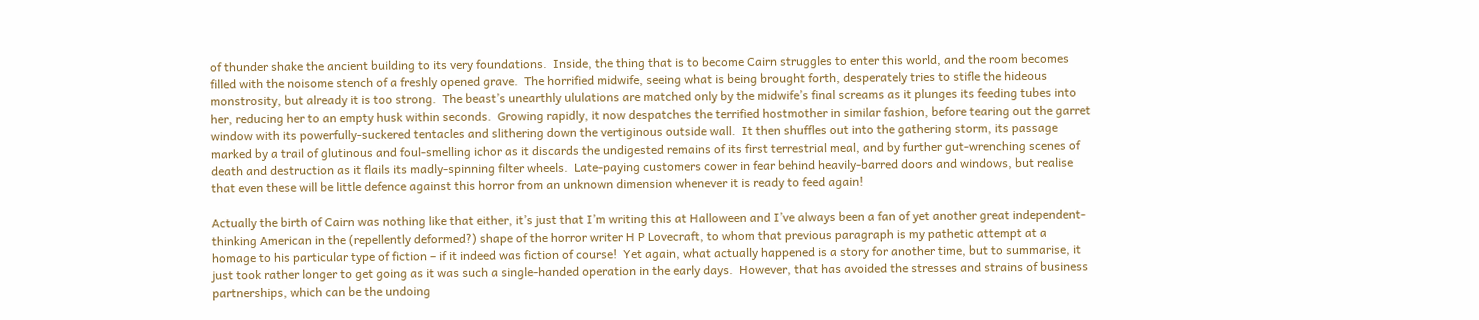of thunder shake the ancient building to its very foundations.  Inside, the thing that is to become Cairn struggles to enter this world, and the room becomes filled with the noisome stench of a freshly opened grave.  The horrified midwife, seeing what is being brought forth, desperately tries to stifle the hideous monstrosity, but already it is too strong.  The beast’s unearthly ululations are matched only by the midwife’s final screams as it plunges its feeding tubes into her, reducing her to an empty husk within seconds.  Growing rapidly, it now despatches the terrified hostmother in similar fashion, before tearing out the garret window with its powerfully-suckered tentacles and slithering down the vertiginous outside wall.  It then shuffles out into the gathering storm, its passage marked by a trail of glutinous and foul-smelling ichor as it discards the undigested remains of its first terrestrial meal, and by further gut-wrenching scenes of death and destruction as it flails its madly-spinning filter wheels.  Late-paying customers cower in fear behind heavily-barred doors and windows, but realise that even these will be little defence against this horror from an unknown dimension whenever it is ready to feed again!

Actually the birth of Cairn was nothing like that either, it’s just that I’m writing this at Halloween and I’ve always been a fan of yet another great independent-thinking American in the (repellently deformed?) shape of the horror writer H P Lovecraft, to whom that previous paragraph is my pathetic attempt at a homage to his particular type of fiction – if it indeed was fiction of course!  Yet again, what actually happened is a story for another time, but to summarise, it just took rather longer to get going as it was such a single-handed operation in the early days.  However, that has avoided the stresses and strains of business partnerships, which can be the undoing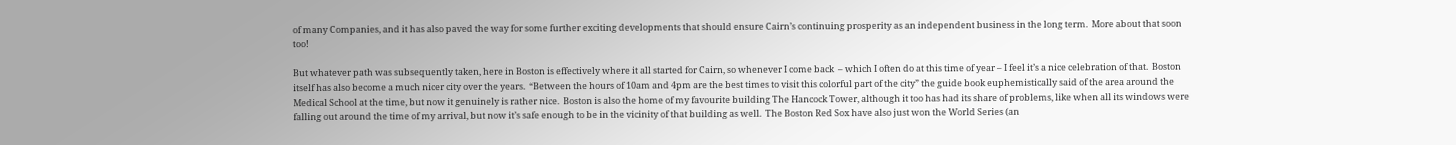of many Companies, and it has also paved the way for some further exciting developments that should ensure Cairn’s continuing prosperity as an independent business in the long term.  More about that soon too!

But whatever path was subsequently taken, here in Boston is effectively where it all started for Cairn, so whenever I come back  – which I often do at this time of year – I feel it’s a nice celebration of that.  Boston itself has also become a much nicer city over the years.  “Between the hours of 10am and 4pm are the best times to visit this colorful part of the city” the guide book euphemistically said of the area around the Medical School at the time, but now it genuinely is rather nice.  Boston is also the home of my favourite building The Hancock Tower, although it too has had its share of problems, like when all its windows were falling out around the time of my arrival, but now it’s safe enough to be in the vicinity of that building as well.  The Boston Red Sox have also just won the World Series (an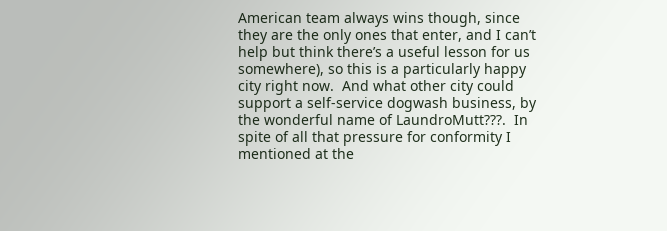American team always wins though, since they are the only ones that enter, and I can’t help but think there’s a useful lesson for us somewhere), so this is a particularly happy city right now.  And what other city could support a self-service dogwash business, by the wonderful name of LaundroMutt???.  In spite of all that pressure for conformity I mentioned at the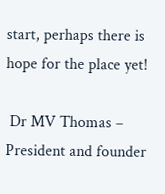start, perhaps there is hope for the place yet!

 Dr MV Thomas – President and founder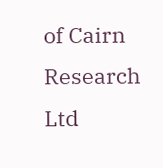of Cairn Research Ltd